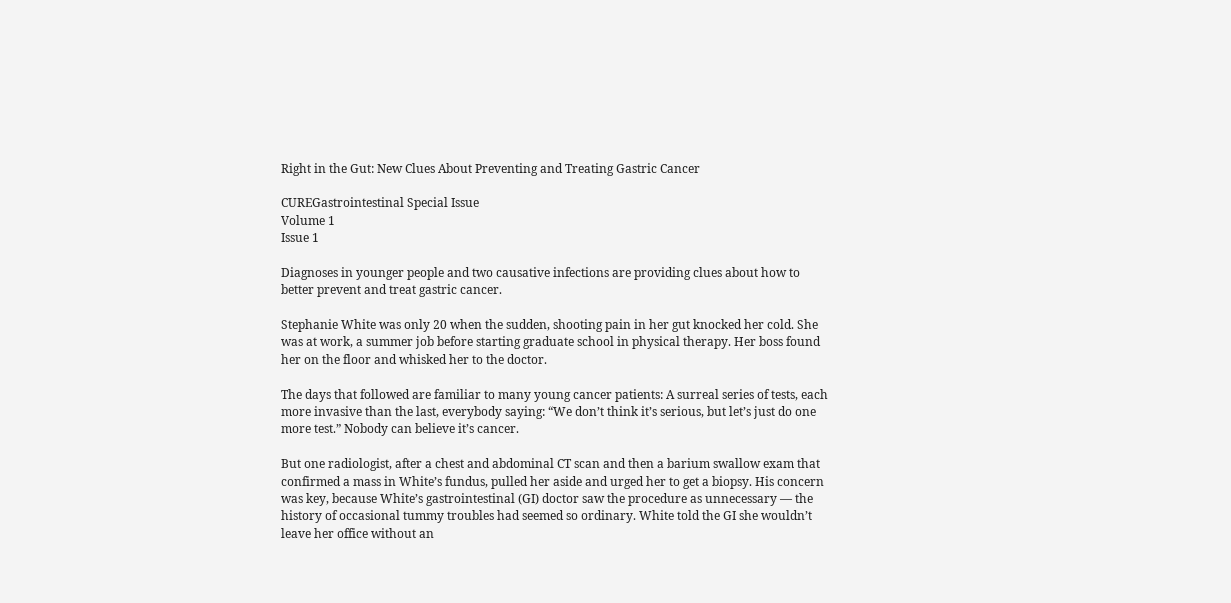Right in the Gut: New Clues About Preventing and Treating Gastric Cancer

CUREGastrointestinal Special Issue
Volume 1
Issue 1

Diagnoses in younger people and two causative infections are providing clues about how to better prevent and treat gastric cancer.

Stephanie White was only 20 when the sudden, shooting pain in her gut knocked her cold. She was at work, a summer job before starting graduate school in physical therapy. Her boss found her on the floor and whisked her to the doctor.

The days that followed are familiar to many young cancer patients: A surreal series of tests, each more invasive than the last, everybody saying: “We don’t think it’s serious, but let’s just do one more test.” Nobody can believe it’s cancer.

But one radiologist, after a chest and abdominal CT scan and then a barium swallow exam that confirmed a mass in White’s fundus, pulled her aside and urged her to get a biopsy. His concern was key, because White’s gastrointestinal (GI) doctor saw the procedure as unnecessary — the history of occasional tummy troubles had seemed so ordinary. White told the GI she wouldn’t leave her office without an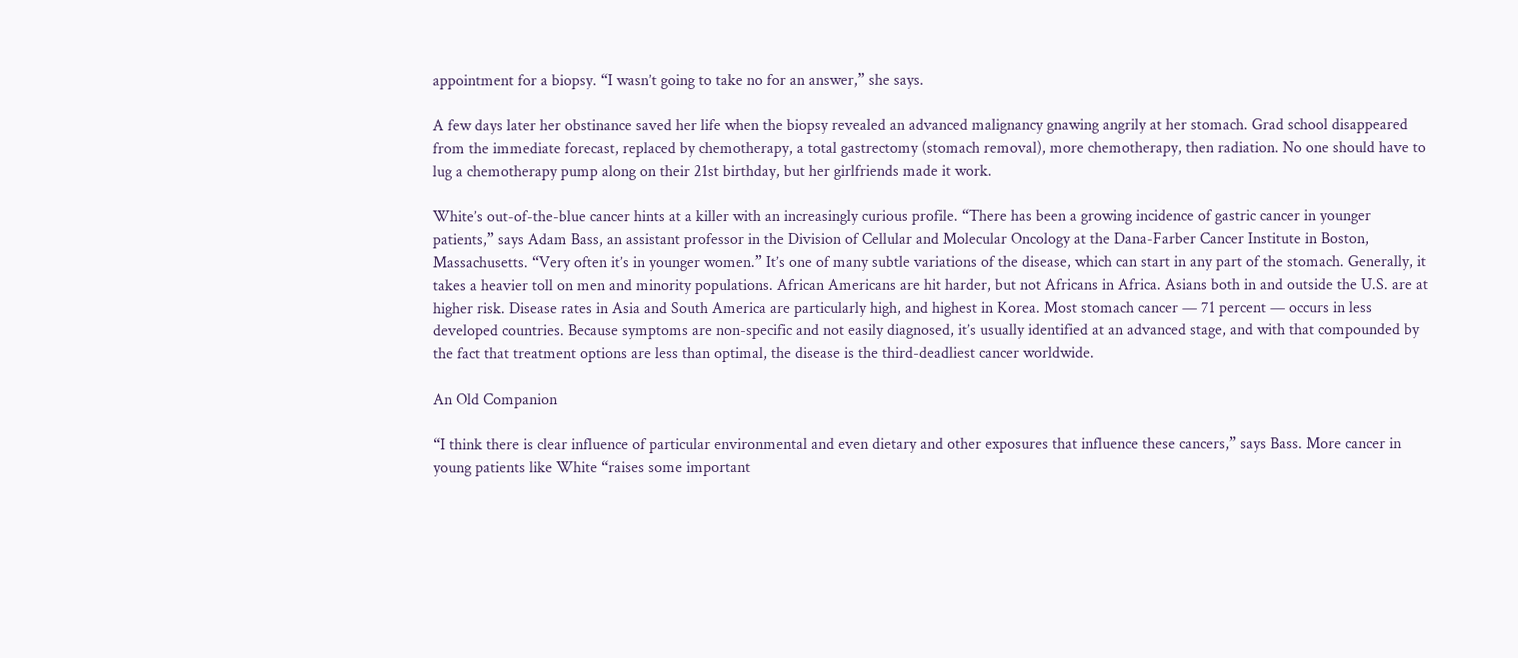appointment for a biopsy. “I wasn’t going to take no for an answer,” she says.

A few days later her obstinance saved her life when the biopsy revealed an advanced malignancy gnawing angrily at her stomach. Grad school disappeared from the immediate forecast, replaced by chemotherapy, a total gastrectomy (stomach removal), more chemotherapy, then radiation. No one should have to lug a chemotherapy pump along on their 21st birthday, but her girlfriends made it work.

White’s out-of-the-blue cancer hints at a killer with an increasingly curious profile. “There has been a growing incidence of gastric cancer in younger patients,” says Adam Bass, an assistant professor in the Division of Cellular and Molecular Oncology at the Dana-Farber Cancer Institute in Boston, Massachusetts. “Very often it’s in younger women.” It’s one of many subtle variations of the disease, which can start in any part of the stomach. Generally, it takes a heavier toll on men and minority populations. African Americans are hit harder, but not Africans in Africa. Asians both in and outside the U.S. are at higher risk. Disease rates in Asia and South America are particularly high, and highest in Korea. Most stomach cancer — 71 percent — occurs in less developed countries. Because symptoms are non-specific and not easily diagnosed, it’s usually identified at an advanced stage, and with that compounded by the fact that treatment options are less than optimal, the disease is the third-deadliest cancer worldwide.

An Old Companion

“I think there is clear influence of particular environmental and even dietary and other exposures that influence these cancers,” says Bass. More cancer in young patients like White “raises some important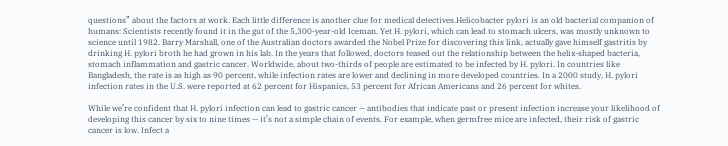questions” about the factors at work. Each little difference is another clue for medical detectives.Helicobacter pylori is an old bacterial companion of humans: Scientists recently found it in the gut of the 5,300-year-old Iceman. Yet H. pylori, which can lead to stomach ulcers, was mostly unknown to science until 1982. Barry Marshall, one of the Australian doctors awarded the Nobel Prize for discovering this link, actually gave himself gastritis by drinking H. pylori broth he had grown in his lab. In the years that followed, doctors teased out the relationship between the helix-shaped bacteria, stomach inflammation and gastric cancer. Worldwide, about two-thirds of people are estimated to be infected by H. pylori. In countries like Bangladesh, the rate is as high as 90 percent, while infection rates are lower and declining in more developed countries. In a 2000 study, H. pylori infection rates in the U.S. were reported at 62 percent for Hispanics, 53 percent for African Americans and 26 percent for whites.

While we’re confident that H. pylori infection can lead to gastric cancer — antibodies that indicate past or present infection increase your likelihood of developing this cancer by six to nine times — it’s not a simple chain of events. For example, when germfree mice are infected, their risk of gastric cancer is low. Infect a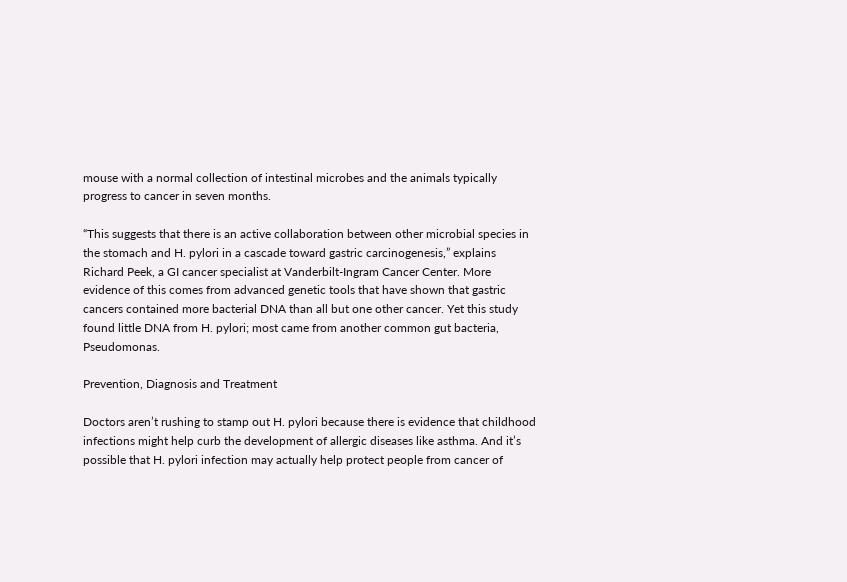mouse with a normal collection of intestinal microbes and the animals typically progress to cancer in seven months.

“This suggests that there is an active collaboration between other microbial species in the stomach and H. pylori in a cascade toward gastric carcinogenesis,” explains Richard Peek, a GI cancer specialist at Vanderbilt-Ingram Cancer Center. More evidence of this comes from advanced genetic tools that have shown that gastric cancers contained more bacterial DNA than all but one other cancer. Yet this study found little DNA from H. pylori; most came from another common gut bacteria, Pseudomonas.

Prevention, Diagnosis and Treatment

Doctors aren’t rushing to stamp out H. pylori because there is evidence that childhood infections might help curb the development of allergic diseases like asthma. And it’s possible that H. pylori infection may actually help protect people from cancer of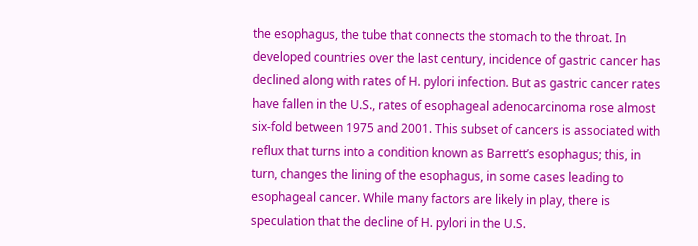the esophagus, the tube that connects the stomach to the throat. In developed countries over the last century, incidence of gastric cancer has declined along with rates of H. pylori infection. But as gastric cancer rates have fallen in the U.S., rates of esophageal adenocarcinoma rose almost six-fold between 1975 and 2001. This subset of cancers is associated with reflux that turns into a condition known as Barrett’s esophagus; this, in turn, changes the lining of the esophagus, in some cases leading to esophageal cancer. While many factors are likely in play, there is speculation that the decline of H. pylori in the U.S.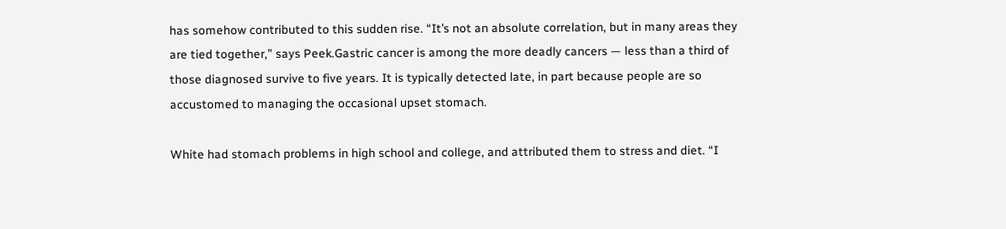has somehow contributed to this sudden rise. “It’s not an absolute correlation, but in many areas they are tied together,” says Peek.Gastric cancer is among the more deadly cancers — less than a third of those diagnosed survive to five years. It is typically detected late, in part because people are so accustomed to managing the occasional upset stomach.

White had stomach problems in high school and college, and attributed them to stress and diet. “I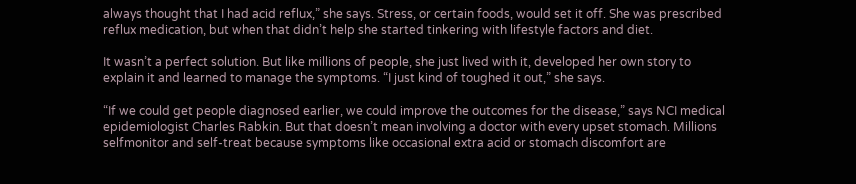always thought that I had acid reflux,” she says. Stress, or certain foods, would set it off. She was prescribed reflux medication, but when that didn’t help she started tinkering with lifestyle factors and diet.

It wasn’t a perfect solution. But like millions of people, she just lived with it, developed her own story to explain it and learned to manage the symptoms. “I just kind of toughed it out,” she says.

“If we could get people diagnosed earlier, we could improve the outcomes for the disease,” says NCI medical epidemiologist Charles Rabkin. But that doesn’t mean involving a doctor with every upset stomach. Millions selfmonitor and self-treat because symptoms like occasional extra acid or stomach discomfort are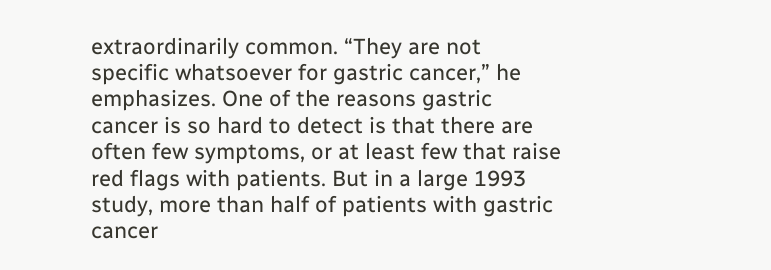extraordinarily common. “They are not specific whatsoever for gastric cancer,” he emphasizes. One of the reasons gastric cancer is so hard to detect is that there are often few symptoms, or at least few that raise red flags with patients. But in a large 1993 study, more than half of patients with gastric cancer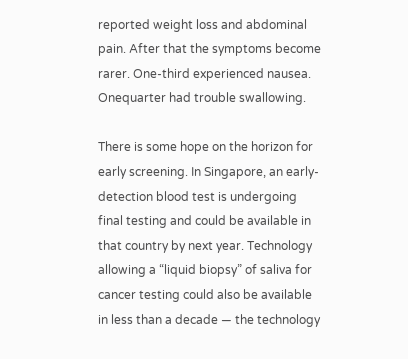reported weight loss and abdominal pain. After that the symptoms become rarer. One-third experienced nausea. Onequarter had trouble swallowing.

There is some hope on the horizon for early screening. In Singapore, an early-detection blood test is undergoing final testing and could be available in that country by next year. Technology allowing a “liquid biopsy” of saliva for cancer testing could also be available in less than a decade — the technology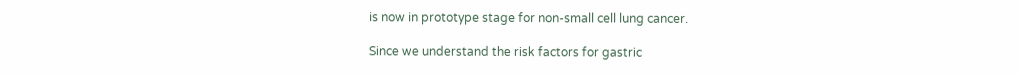is now in prototype stage for non-small cell lung cancer.

Since we understand the risk factors for gastric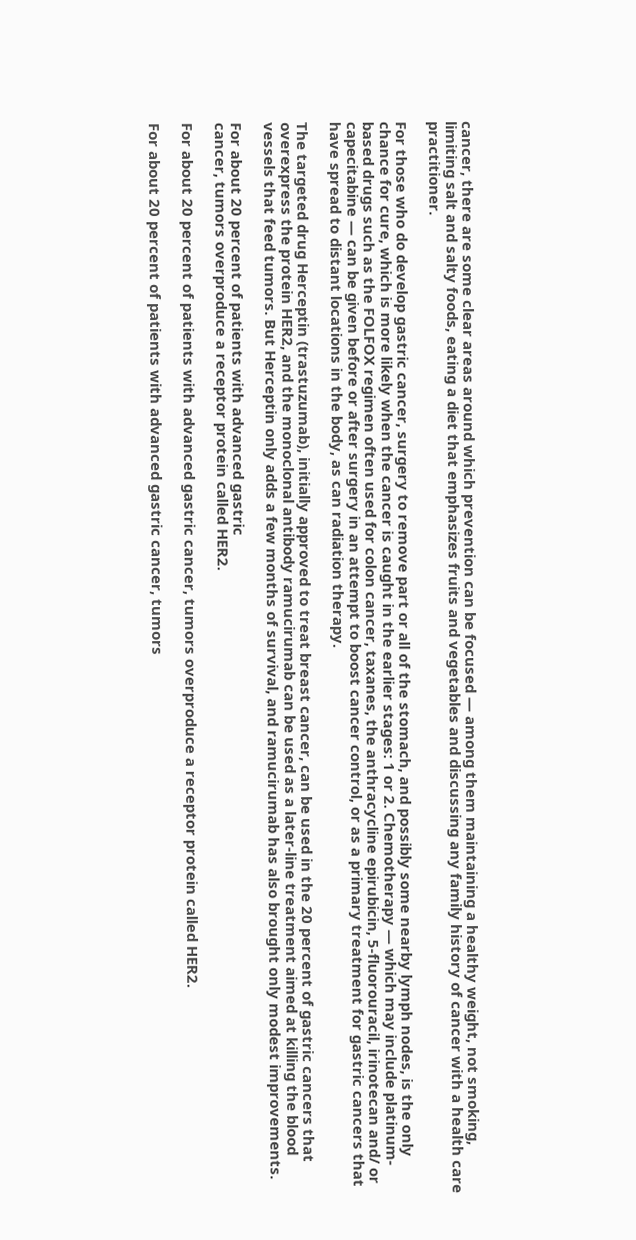cancer, there are some clear areas around which prevention can be focused — among them maintaining a healthy weight, not smoking, limiting salt and salty foods, eating a diet that emphasizes fruits and vegetables and discussing any family history of cancer with a health care practitioner.

For those who do develop gastric cancer, surgery to remove part or all of the stomach, and possibly some nearby lymph nodes, is the only chance for cure, which is more likely when the cancer is caught in the earlier stages: 1 or 2. Chemotherapy — which may include platinum-based drugs such as the FOLFOX regimen often used for colon cancer, taxanes, the anthracycline epirubicin, 5-fluorouracil, irinotecan and/ or capecitabine — can be given before or after surgery in an attempt to boost cancer control, or as a primary treatment for gastric cancers that have spread to distant locations in the body, as can radiation therapy.

The targeted drug Herceptin (trastuzumab), initially approved to treat breast cancer, can be used in the 20 percent of gastric cancers that overexpress the protein HER2, and the monoclonal antibody ramucirumab can be used as a later-line treatment aimed at killing the blood vessels that feed tumors. But Herceptin only adds a few months of survival, and ramucirumab has also brought only modest improvements.

For about 20 percent of patients with advanced gastric
cancer, tumors overproduce a receptor protein called HER2.

For about 20 percent of patients with advanced gastric cancer, tumors overproduce a receptor protein called HER2.

For about 20 percent of patients with advanced gastric cancer, tumors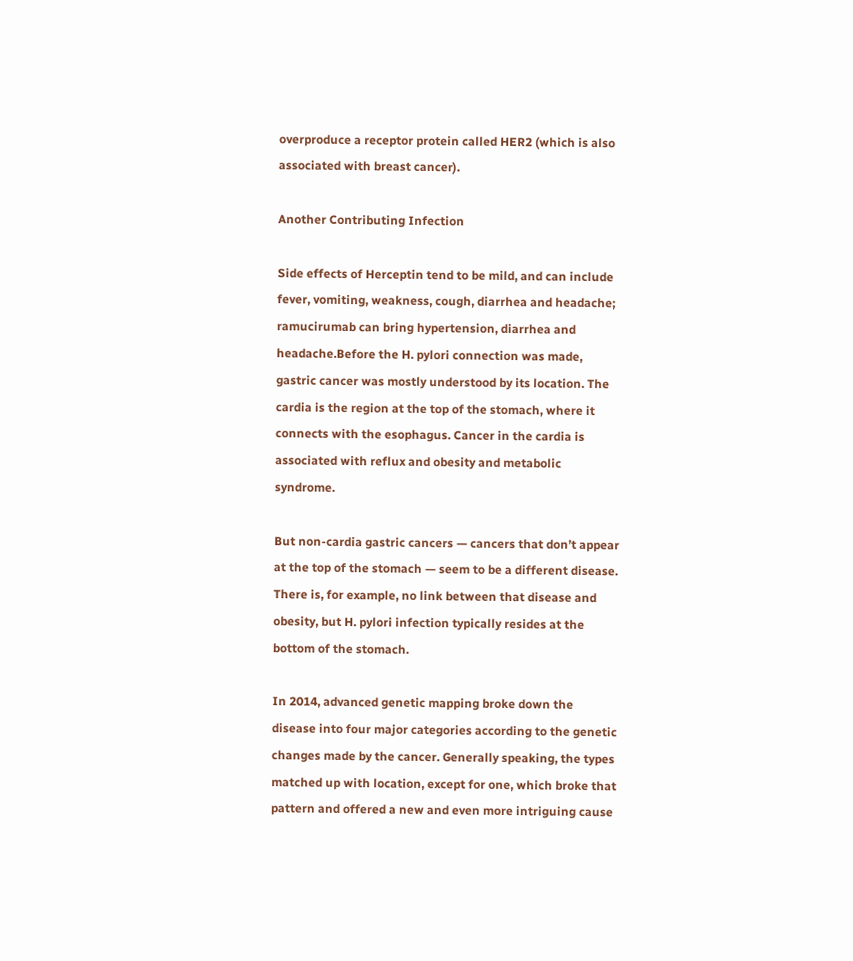overproduce a receptor protein called HER2 (which is also associated with breast cancer).

Another Contributing Infection

Side effects of Herceptin tend to be mild, and can include fever, vomiting, weakness, cough, diarrhea and headache; ramucirumab can bring hypertension, diarrhea and headache.Before the H. pylori connection was made, gastric cancer was mostly understood by its location. The cardia is the region at the top of the stomach, where it connects with the esophagus. Cancer in the cardia is associated with reflux and obesity and metabolic syndrome.

But non-cardia gastric cancers — cancers that don’t appear at the top of the stomach — seem to be a different disease. There is, for example, no link between that disease and obesity, but H. pylori infection typically resides at the bottom of the stomach.

In 2014, advanced genetic mapping broke down the disease into four major categories according to the genetic changes made by the cancer. Generally speaking, the types matched up with location, except for one, which broke that pattern and offered a new and even more intriguing cause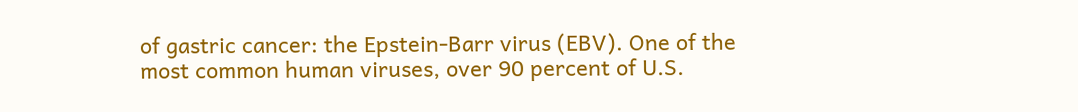of gastric cancer: the Epstein-Barr virus (EBV). One of the most common human viruses, over 90 percent of U.S.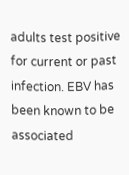adults test positive for current or past infection. EBV has been known to be associated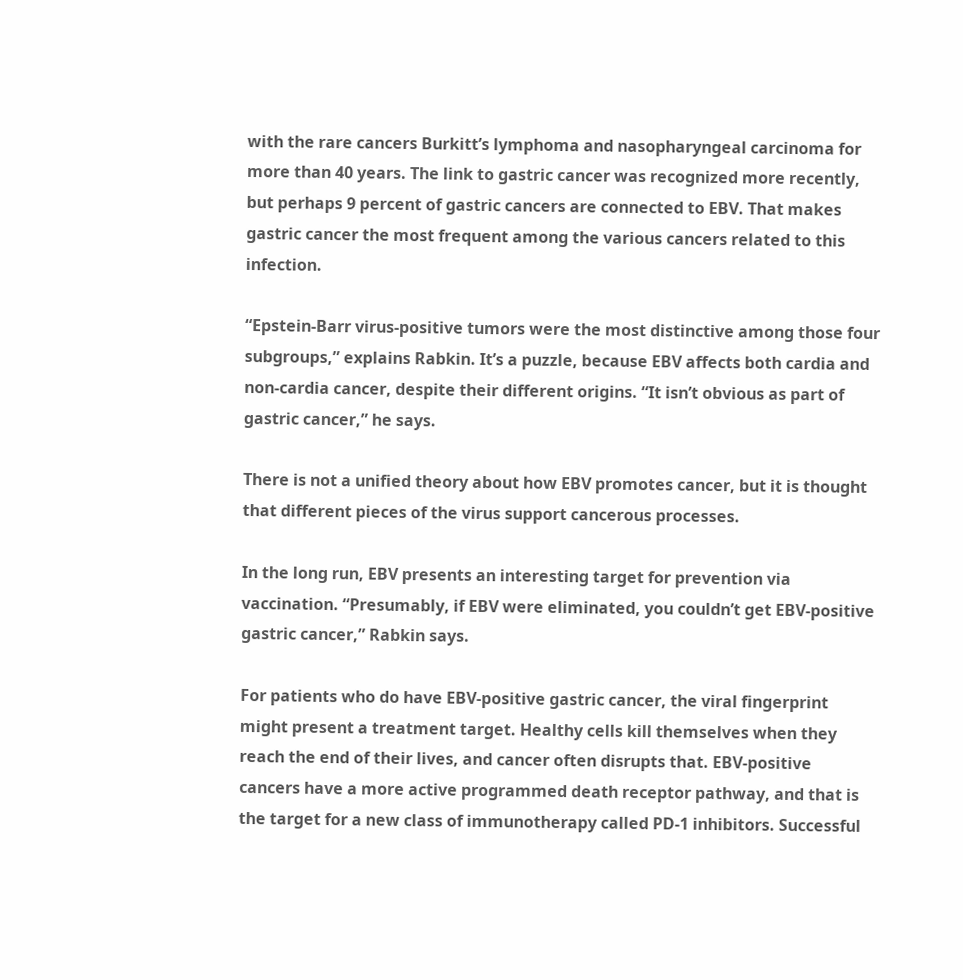with the rare cancers Burkitt’s lymphoma and nasopharyngeal carcinoma for more than 40 years. The link to gastric cancer was recognized more recently, but perhaps 9 percent of gastric cancers are connected to EBV. That makes gastric cancer the most frequent among the various cancers related to this infection.

“Epstein-Barr virus-positive tumors were the most distinctive among those four subgroups,” explains Rabkin. It’s a puzzle, because EBV affects both cardia and non-cardia cancer, despite their different origins. “It isn’t obvious as part of gastric cancer,” he says.

There is not a unified theory about how EBV promotes cancer, but it is thought that different pieces of the virus support cancerous processes.

In the long run, EBV presents an interesting target for prevention via vaccination. “Presumably, if EBV were eliminated, you couldn’t get EBV-positive gastric cancer,” Rabkin says.

For patients who do have EBV-positive gastric cancer, the viral fingerprint might present a treatment target. Healthy cells kill themselves when they reach the end of their lives, and cancer often disrupts that. EBV-positive cancers have a more active programmed death receptor pathway, and that is the target for a new class of immunotherapy called PD-1 inhibitors. Successful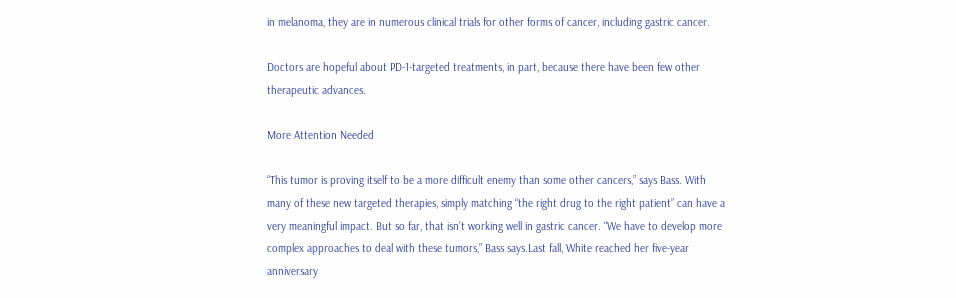in melanoma, they are in numerous clinical trials for other forms of cancer, including gastric cancer.

Doctors are hopeful about PD-1-targeted treatments, in part, because there have been few other therapeutic advances.

More Attention Needed

“This tumor is proving itself to be a more difficult enemy than some other cancers,” says Bass. With many of these new targeted therapies, simply matching “the right drug to the right patient” can have a very meaningful impact. But so far, that isn’t working well in gastric cancer. “We have to develop more complex approaches to deal with these tumors,” Bass says.Last fall, White reached her five-year anniversary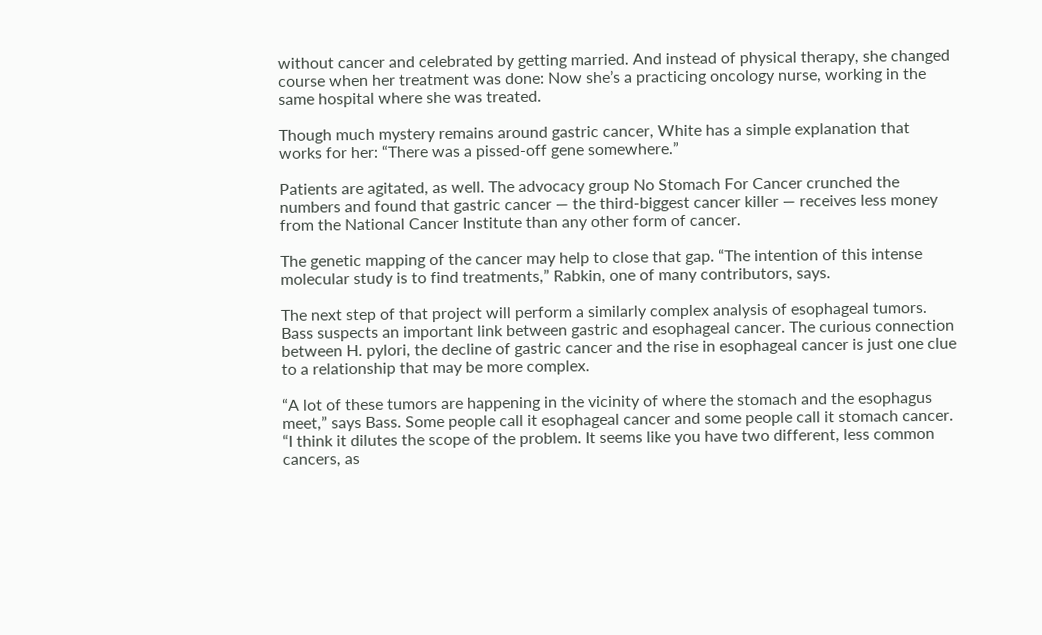without cancer and celebrated by getting married. And instead of physical therapy, she changed course when her treatment was done: Now she’s a practicing oncology nurse, working in the same hospital where she was treated.

Though much mystery remains around gastric cancer, White has a simple explanation that works for her: “There was a pissed-off gene somewhere.”

Patients are agitated, as well. The advocacy group No Stomach For Cancer crunched the numbers and found that gastric cancer — the third-biggest cancer killer — receives less money from the National Cancer Institute than any other form of cancer.

The genetic mapping of the cancer may help to close that gap. “The intention of this intense molecular study is to find treatments,” Rabkin, one of many contributors, says.

The next step of that project will perform a similarly complex analysis of esophageal tumors. Bass suspects an important link between gastric and esophageal cancer. The curious connection between H. pylori, the decline of gastric cancer and the rise in esophageal cancer is just one clue to a relationship that may be more complex.

“A lot of these tumors are happening in the vicinity of where the stomach and the esophagus meet,” says Bass. Some people call it esophageal cancer and some people call it stomach cancer. “I think it dilutes the scope of the problem. It seems like you have two different, less common cancers, as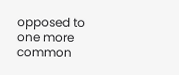opposed to one more common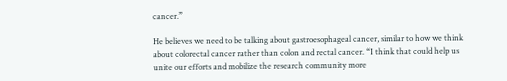cancer.”

He believes we need to be talking about gastroesophageal cancer, similar to how we think about colorectal cancer rather than colon and rectal cancer. “I think that could help us unite our efforts and mobilize the research community more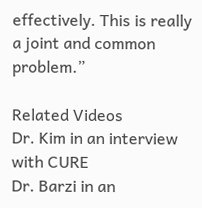effectively. This is really a joint and common problem.”

Related Videos
Dr. Kim in an interview with CURE
Dr. Barzi in an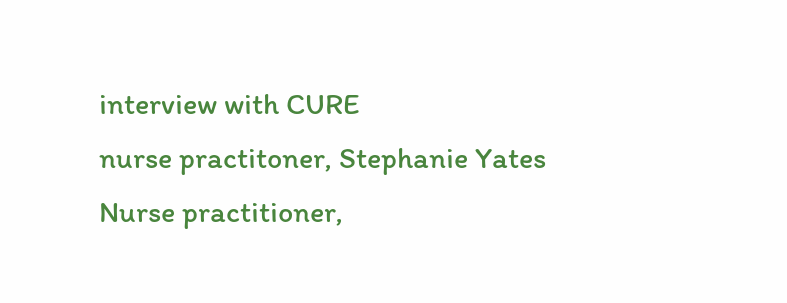interview with CURE
nurse practitoner, Stephanie Yates
Nurse practitioner,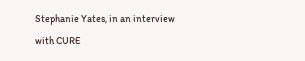Stephanie Yates, in an interview with CURE